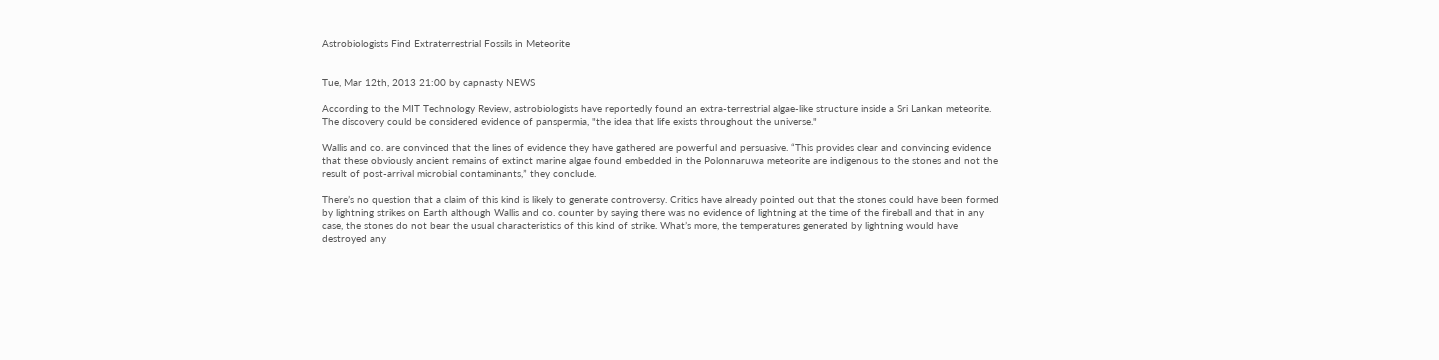Astrobiologists Find Extraterrestrial Fossils in Meteorite


Tue, Mar 12th, 2013 21:00 by capnasty NEWS

According to the MIT Technology Review, astrobiologists have reportedly found an extra-terrestrial algae-like structure inside a Sri Lankan meteorite. The discovery could be considered evidence of panspermia, "the idea that life exists throughout the universe."

Wallis and co. are convinced that the lines of evidence they have gathered are powerful and persuasive. “This provides clear and convincing evidence that these obviously ancient remains of extinct marine algae found embedded in the Polonnaruwa meteorite are indigenous to the stones and not the result of post-arrival microbial contaminants,” they conclude.

There’s no question that a claim of this kind is likely to generate controversy. Critics have already pointed out that the stones could have been formed by lightning strikes on Earth although Wallis and co. counter by saying there was no evidence of lightning at the time of the fireball and that in any case, the stones do not bear the usual characteristics of this kind of strike. What’s more, the temperatures generated by lightning would have destroyed any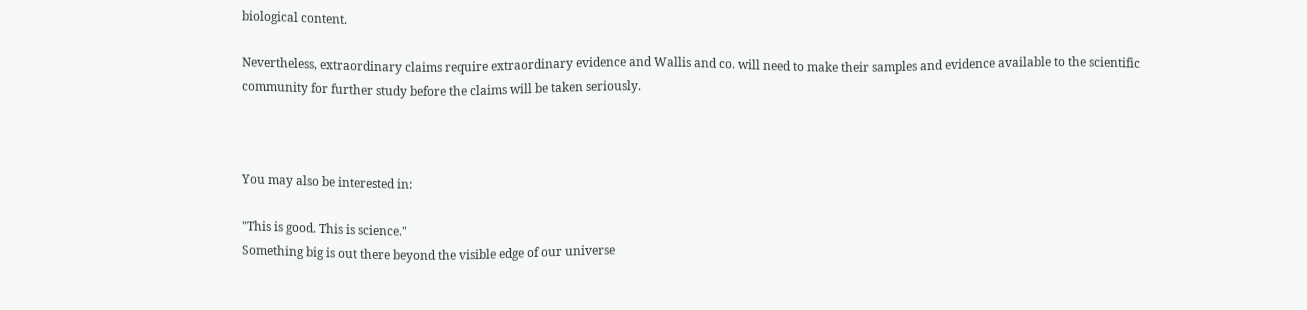biological content.

Nevertheless, extraordinary claims require extraordinary evidence and Wallis and co. will need to make their samples and evidence available to the scientific community for further study before the claims will be taken seriously.



You may also be interested in:

"This is good. This is science."
Something big is out there beyond the visible edge of our universe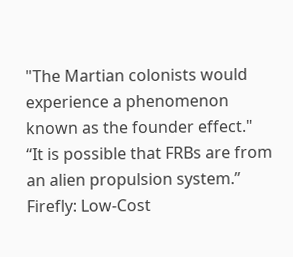"The Martian colonists would experience a phenomenon known as the founder effect."
“It is possible that FRBs are from an alien propulsion system.”
Firefly: Low-Cost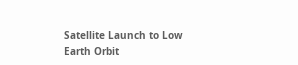Satellite Launch to Low Earth Orbit